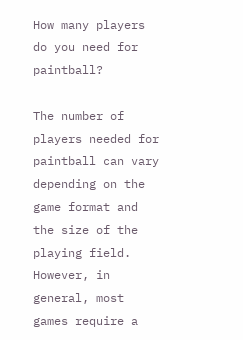How many players do you need for paintball?

The number of players needed for paintball can vary depending on the game format and the size of the playing field. However, in general, most games require a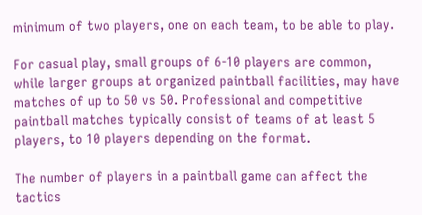minimum of two players, one on each team, to be able to play.

For casual play, small groups of 6-10 players are common, while larger groups at organized paintball facilities, may have matches of up to 50 vs 50. Professional and competitive paintball matches typically consist of teams of at least 5 players, to 10 players depending on the format.

The number of players in a paintball game can affect the tactics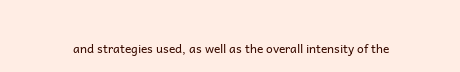and strategies used, as well as the overall intensity of the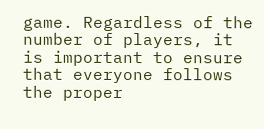game. Regardless of the number of players, it is important to ensure that everyone follows the proper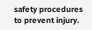safety procedures to prevent injury.